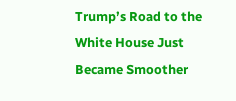Trump’s Road to the White House Just Became Smoother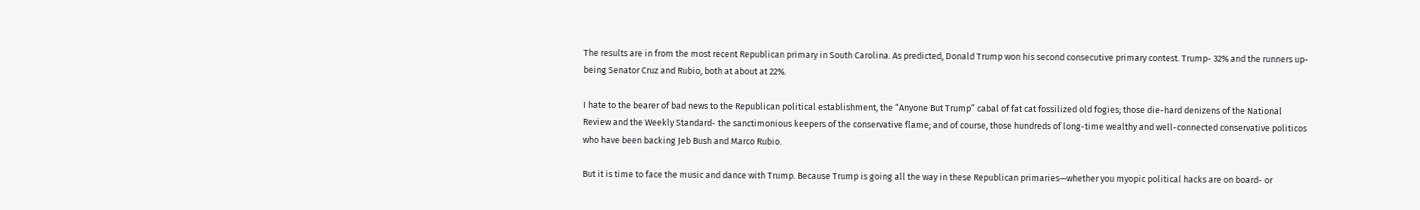The results are in from the most recent Republican primary in South Carolina. As predicted, Donald Trump won his second consecutive primary contest. Trump- 32% and the runners up- being Senator Cruz and Rubio, both at about at 22%.

I hate to the bearer of bad news to the Republican political establishment, the “Anyone But Trump” cabal of fat cat fossilized old fogies; those die-hard denizens of the National Review and the Weekly Standard- the sanctimonious keepers of the conservative flame; and of course, those hundreds of long-time wealthy and well-connected conservative politicos who have been backing Jeb Bush and Marco Rubio.

But it is time to face the music and dance with Trump. Because Trump is going all the way in these Republican primaries—whether you myopic political hacks are on board- or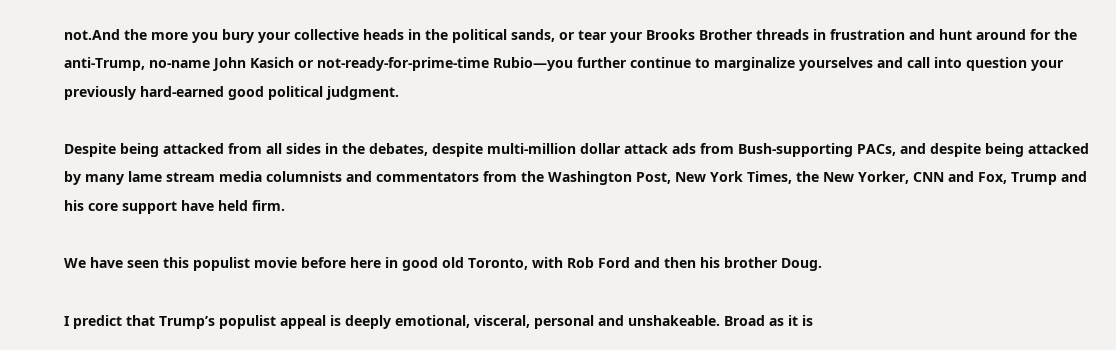not.And the more you bury your collective heads in the political sands, or tear your Brooks Brother threads in frustration and hunt around for the anti-Trump, no-name John Kasich or not-ready-for-prime-time Rubio—you further continue to marginalize yourselves and call into question your previously hard-earned good political judgment.

Despite being attacked from all sides in the debates, despite multi-million dollar attack ads from Bush-supporting PACs, and despite being attacked by many lame stream media columnists and commentators from the Washington Post, New York Times, the New Yorker, CNN and Fox, Trump and his core support have held firm.

We have seen this populist movie before here in good old Toronto, with Rob Ford and then his brother Doug.

I predict that Trump’s populist appeal is deeply emotional, visceral, personal and unshakeable. Broad as it is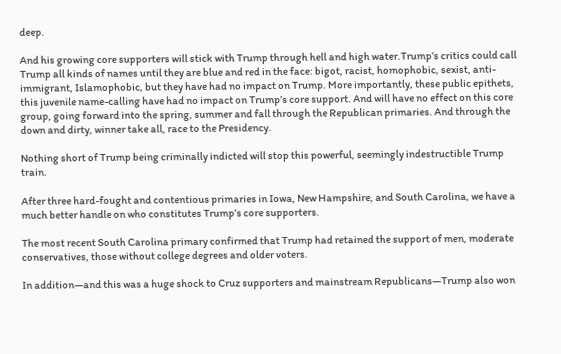deep.

And his growing core supporters will stick with Trump through hell and high water.Trump’s critics could call Trump all kinds of names until they are blue and red in the face: bigot, racist, homophobic, sexist, anti-immigrant, Islamophobic, but they have had no impact on Trump. More importantly, these public epithets, this juvenile name-calling have had no impact on Trump’s core support. And will have no effect on this core group, going forward into the spring, summer and fall through the Republican primaries. And through the down and dirty, winner take all, race to the Presidency.

Nothing short of Trump being criminally indicted will stop this powerful, seemingly indestructible Trump train.

After three hard-fought and contentious primaries in Iowa, New Hampshire, and South Carolina, we have a much better handle on who constitutes Trump’s core supporters.

The most recent South Carolina primary confirmed that Trump had retained the support of men, moderate conservatives, those without college degrees and older voters.

In addition—and this was a huge shock to Cruz supporters and mainstream Republicans—Trump also won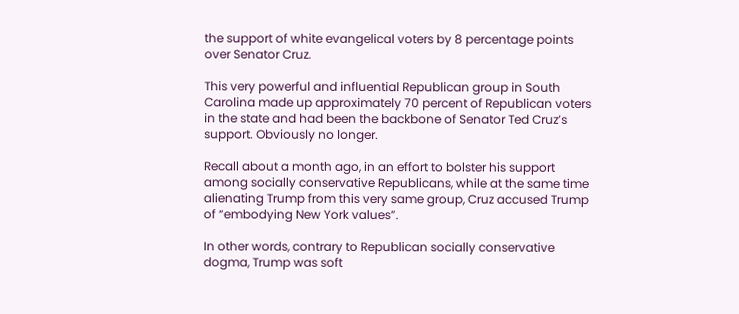the support of white evangelical voters by 8 percentage points over Senator Cruz.

This very powerful and influential Republican group in South Carolina made up approximately 70 percent of Republican voters in the state and had been the backbone of Senator Ted Cruz’s support. Obviously no longer.

Recall about a month ago, in an effort to bolster his support among socially conservative Republicans, while at the same time alienating Trump from this very same group, Cruz accused Trump of “embodying New York values”.

In other words, contrary to Republican socially conservative dogma, Trump was soft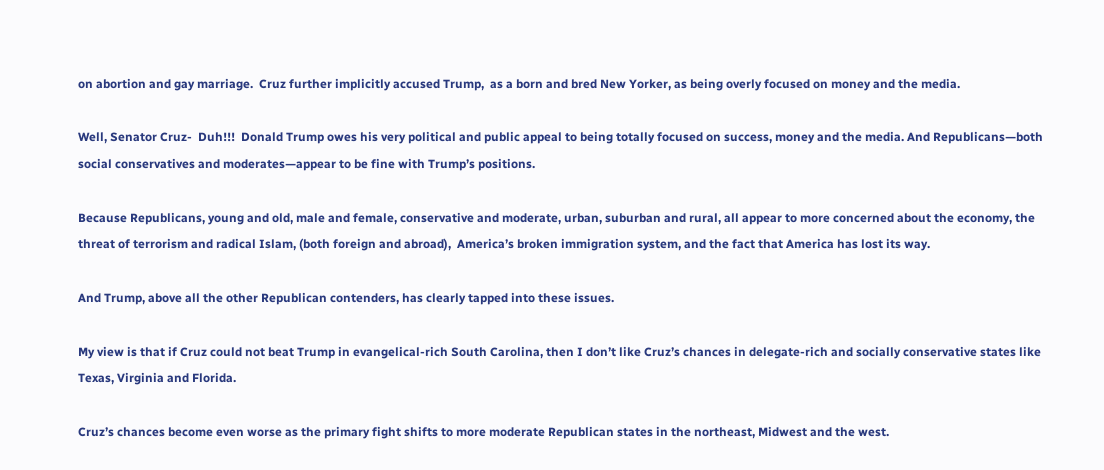on abortion and gay marriage.  Cruz further implicitly accused Trump,  as a born and bred New Yorker, as being overly focused on money and the media.

Well, Senator Cruz-  Duh!!!  Donald Trump owes his very political and public appeal to being totally focused on success, money and the media. And Republicans—both social conservatives and moderates—appear to be fine with Trump’s positions.

Because Republicans, young and old, male and female, conservative and moderate, urban, suburban and rural, all appear to more concerned about the economy, the threat of terrorism and radical Islam, (both foreign and abroad),  America’s broken immigration system, and the fact that America has lost its way.

And Trump, above all the other Republican contenders, has clearly tapped into these issues.

My view is that if Cruz could not beat Trump in evangelical-rich South Carolina, then I don’t like Cruz’s chances in delegate-rich and socially conservative states like Texas, Virginia and Florida.

Cruz’s chances become even worse as the primary fight shifts to more moderate Republican states in the northeast, Midwest and the west.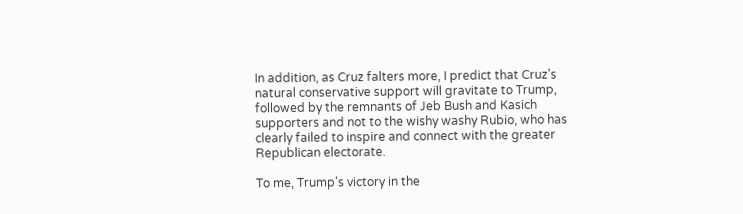In addition, as Cruz falters more, I predict that Cruz’s natural conservative support will gravitate to Trump,  followed by the remnants of Jeb Bush and Kasich supporters and not to the wishy washy Rubio, who has clearly failed to inspire and connect with the greater Republican electorate.

To me, Trump’s victory in the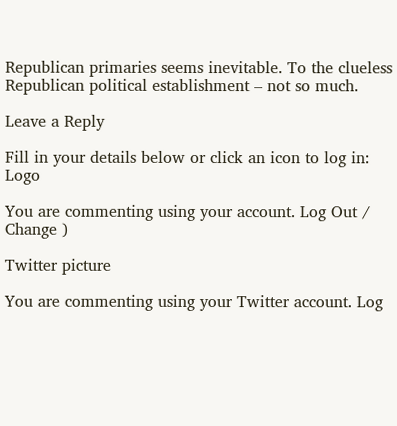Republican primaries seems inevitable. To the clueless Republican political establishment – not so much.

Leave a Reply

Fill in your details below or click an icon to log in: Logo

You are commenting using your account. Log Out /  Change )

Twitter picture

You are commenting using your Twitter account. Log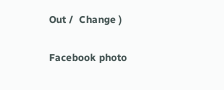Out /  Change )

Facebook photo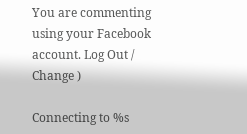You are commenting using your Facebook account. Log Out /  Change )

Connecting to %s